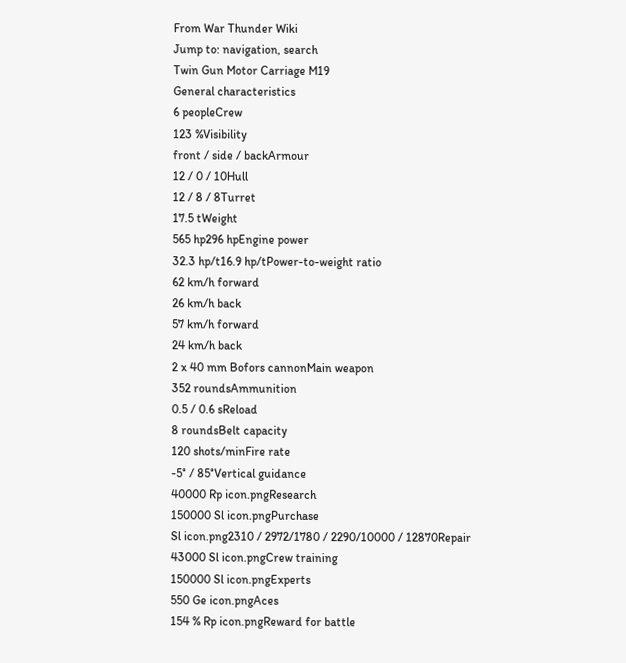From War Thunder Wiki
Jump to: navigation, search
Twin Gun Motor Carriage M19
General characteristics
6 peopleCrew
123 %Visibility
front / side / backArmour
12 / 0 / 10Hull
12 / 8 / 8Turret
17.5 tWeight
565 hp296 hpEngine power
32.3 hp/t16.9 hp/tPower-to-weight ratio
62 km/h forward
26 km/h back
57 km/h forward
24 km/h back
2 x 40 mm Bofors cannonMain weapon
352 roundsAmmunition
0.5 / 0.6 sReload
8 roundsBelt capacity
120 shots/minFire rate
-5° / 85°Vertical guidance
40000 Rp icon.pngResearch
150000 Sl icon.pngPurchase
Sl icon.png2310 / 2972/1780 / 2290/10000 / 12870Repair
43000 Sl icon.pngCrew training
150000 Sl icon.pngExperts
550 Ge icon.pngAces
154 % Rp icon.pngReward for battle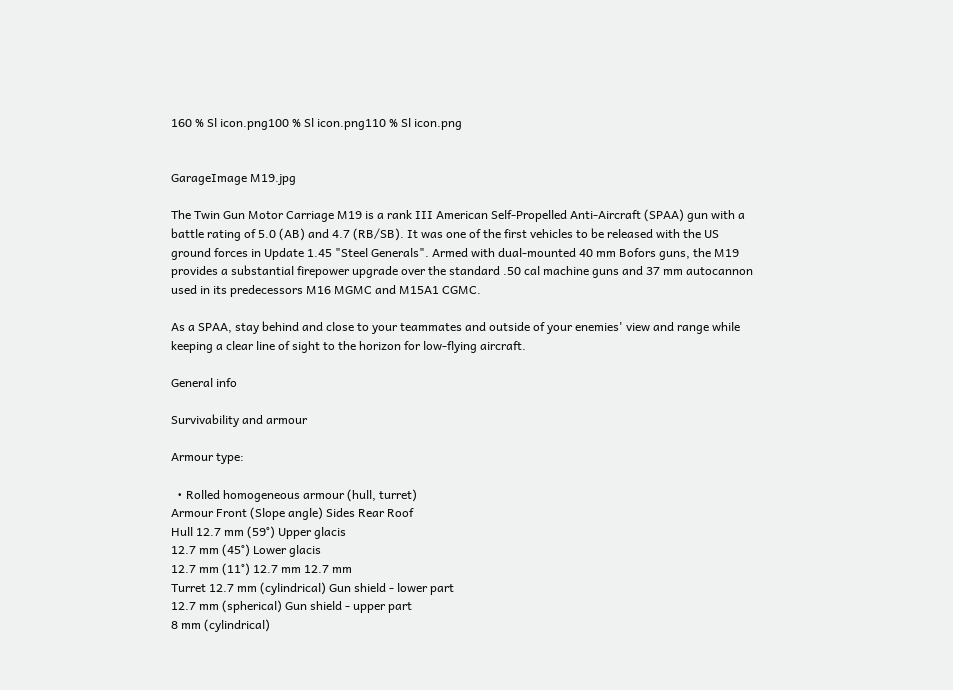160 % Sl icon.png100 % Sl icon.png110 % Sl icon.png


GarageImage M19.jpg

The Twin Gun Motor Carriage M19 is a rank III American Self-Propelled Anti-Aircraft (SPAA) gun with a battle rating of 5.0 (AB) and 4.7 (RB/SB). It was one of the first vehicles to be released with the US ground forces in Update 1.45 "Steel Generals". Armed with dual-mounted 40 mm Bofors guns, the M19 provides a substantial firepower upgrade over the standard .50 cal machine guns and 37 mm autocannon used in its predecessors M16 MGMC and M15A1 CGMC.

As a SPAA, stay behind and close to your teammates and outside of your enemies' view and range while keeping a clear line of sight to the horizon for low-flying aircraft.

General info

Survivability and armour

Armour type:

  • Rolled homogeneous armour (hull, turret)
Armour Front (Slope angle) Sides Rear Roof
Hull 12.7 mm (59°) Upper glacis
12.7 mm (45°) Lower glacis
12.7 mm (11°) 12.7 mm 12.7 mm
Turret 12.7 mm (cylindrical) Gun shield - lower part
12.7 mm (spherical) Gun shield - upper part
8 mm (cylindrical)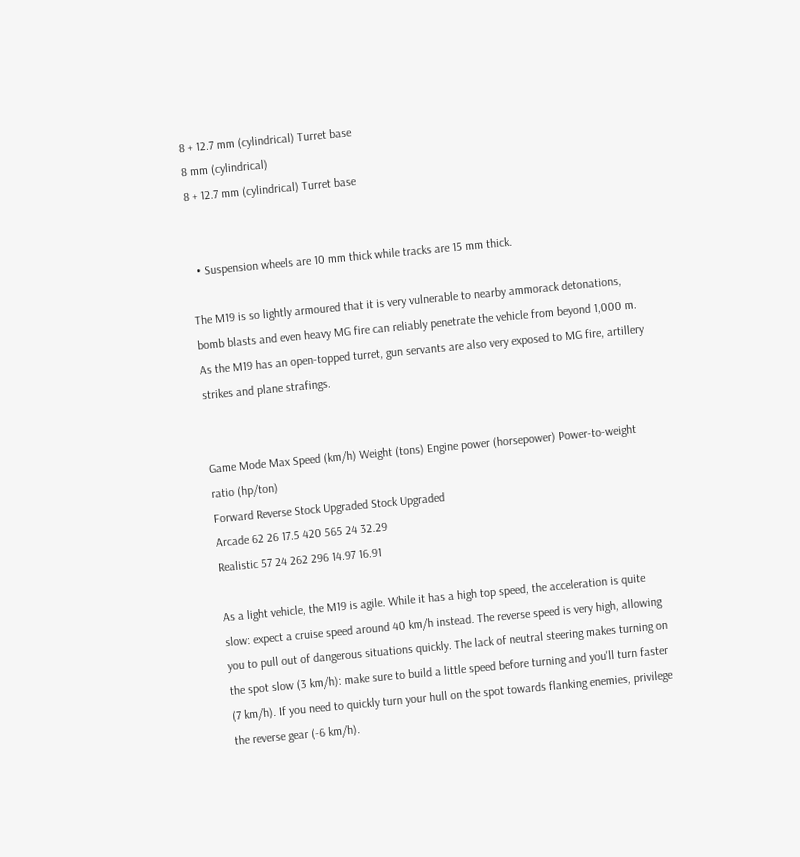8 + 12.7 mm (cylindrical) Turret base
8 mm (cylindrical)
8 + 12.7 mm (cylindrical) Turret base


  • Suspension wheels are 10 mm thick while tracks are 15 mm thick.

The M19 is so lightly armoured that it is very vulnerable to nearby ammorack detonations, bomb blasts and even heavy MG fire can reliably penetrate the vehicle from beyond 1,000 m. As the M19 has an open-topped turret, gun servants are also very exposed to MG fire, artillery strikes and plane strafings.


Game Mode Max Speed (km/h) Weight (tons) Engine power (horsepower) Power-to-weight ratio (hp/ton)
Forward Reverse Stock Upgraded Stock Upgraded
Arcade 62 26 17.5 420 565 24 32.29
Realistic 57 24 262 296 14.97 16.91

As a light vehicle, the M19 is agile. While it has a high top speed, the acceleration is quite slow: expect a cruise speed around 40 km/h instead. The reverse speed is very high, allowing you to pull out of dangerous situations quickly. The lack of neutral steering makes turning on the spot slow (3 km/h): make sure to build a little speed before turning and you'll turn faster (7 km/h). If you need to quickly turn your hull on the spot towards flanking enemies, privilege the reverse gear (-6 km/h).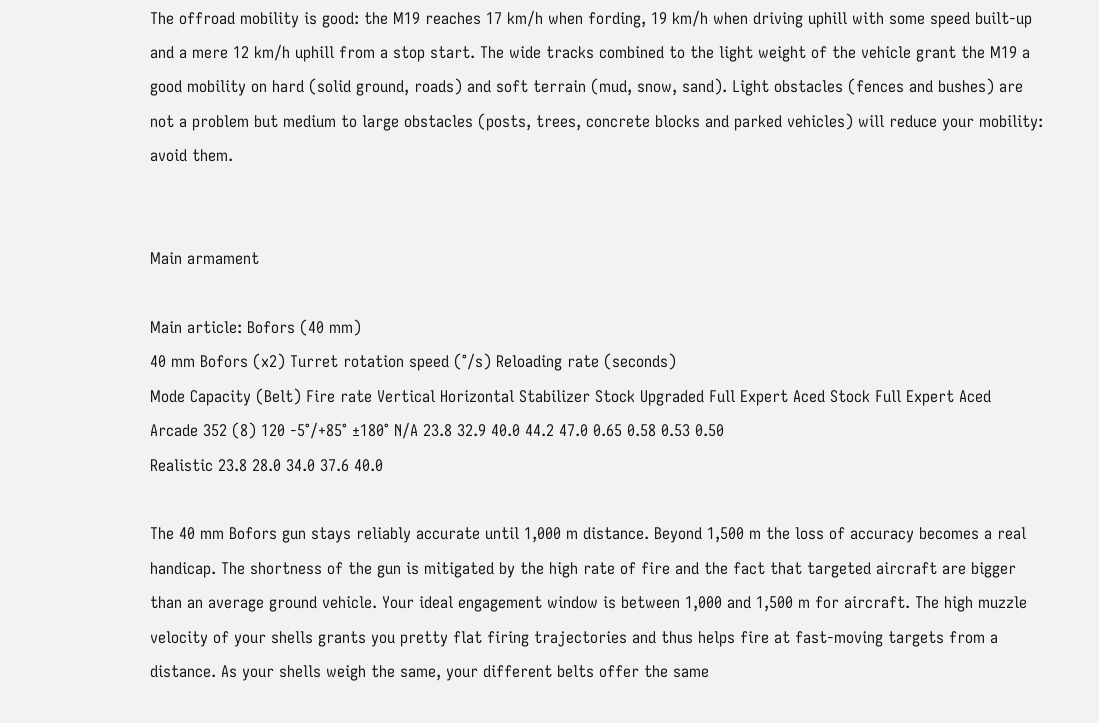The offroad mobility is good: the M19 reaches 17 km/h when fording, 19 km/h when driving uphill with some speed built-up and a mere 12 km/h uphill from a stop start. The wide tracks combined to the light weight of the vehicle grant the M19 a good mobility on hard (solid ground, roads) and soft terrain (mud, snow, sand). Light obstacles (fences and bushes) are not a problem but medium to large obstacles (posts, trees, concrete blocks and parked vehicles) will reduce your mobility: avoid them.


Main armament

Main article: Bofors (40 mm)
40 mm Bofors (x2) Turret rotation speed (°/s) Reloading rate (seconds)
Mode Capacity (Belt) Fire rate Vertical Horizontal Stabilizer Stock Upgraded Full Expert Aced Stock Full Expert Aced
Arcade 352 (8) 120 -5°/+85° ±180° N/A 23.8 32.9 40.0 44.2 47.0 0.65 0.58 0.53 0.50
Realistic 23.8 28.0 34.0 37.6 40.0

The 40 mm Bofors gun stays reliably accurate until 1,000 m distance. Beyond 1,500 m the loss of accuracy becomes a real handicap. The shortness of the gun is mitigated by the high rate of fire and the fact that targeted aircraft are bigger than an average ground vehicle. Your ideal engagement window is between 1,000 and 1,500 m for aircraft. The high muzzle velocity of your shells grants you pretty flat firing trajectories and thus helps fire at fast-moving targets from a distance. As your shells weigh the same, your different belts offer the same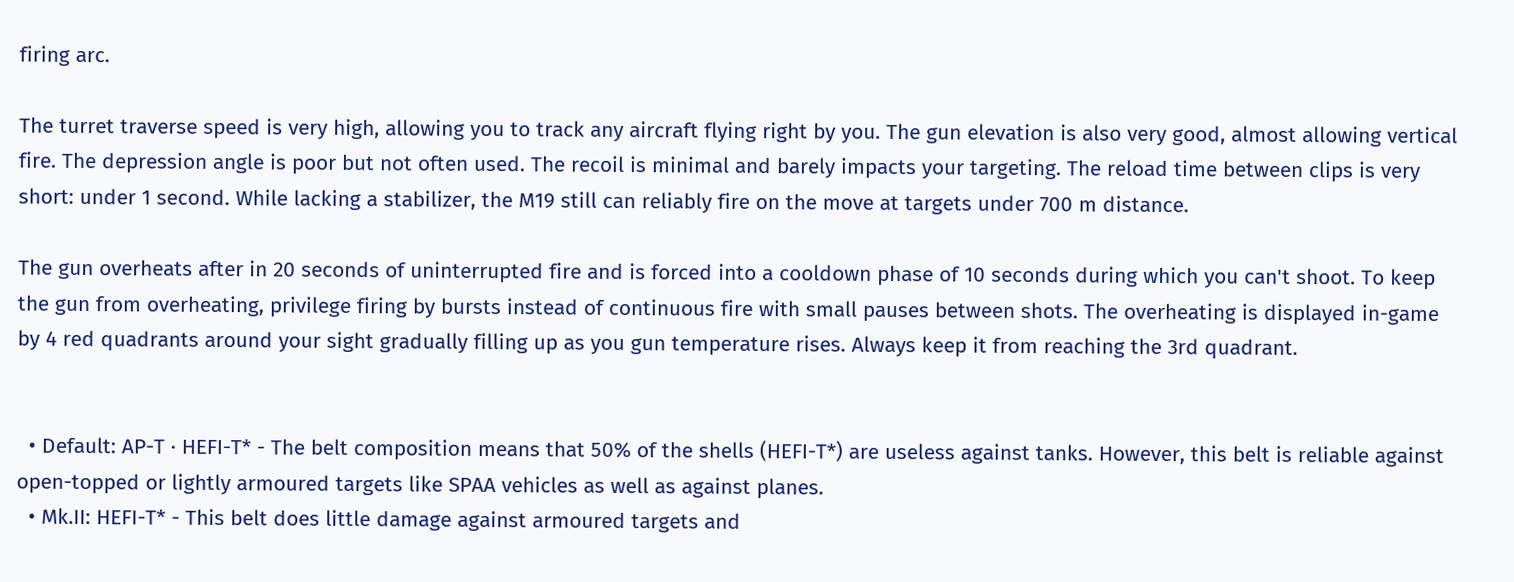firing arc.

The turret traverse speed is very high, allowing you to track any aircraft flying right by you. The gun elevation is also very good, almost allowing vertical fire. The depression angle is poor but not often used. The recoil is minimal and barely impacts your targeting. The reload time between clips is very short: under 1 second. While lacking a stabilizer, the M19 still can reliably fire on the move at targets under 700 m distance.

The gun overheats after in 20 seconds of uninterrupted fire and is forced into a cooldown phase of 10 seconds during which you can't shoot. To keep the gun from overheating, privilege firing by bursts instead of continuous fire with small pauses between shots. The overheating is displayed in-game by 4 red quadrants around your sight gradually filling up as you gun temperature rises. Always keep it from reaching the 3rd quadrant.


  • Default: AP-T · HEFI-T* - The belt composition means that 50% of the shells (HEFI-T*) are useless against tanks. However, this belt is reliable against open-topped or lightly armoured targets like SPAA vehicles as well as against planes.
  • Mk.II: HEFI-T* - This belt does little damage against armoured targets and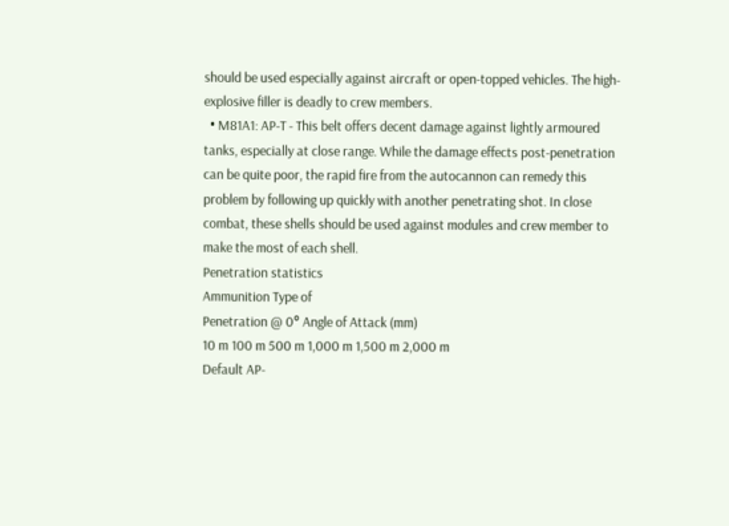should be used especially against aircraft or open-topped vehicles. The high-explosive filler is deadly to crew members.
  • M81A1: AP-T - This belt offers decent damage against lightly armoured tanks, especially at close range. While the damage effects post-penetration can be quite poor, the rapid fire from the autocannon can remedy this problem by following up quickly with another penetrating shot. In close combat, these shells should be used against modules and crew member to make the most of each shell.
Penetration statistics
Ammunition Type of
Penetration @ 0° Angle of Attack (mm)
10 m 100 m 500 m 1,000 m 1,500 m 2,000 m
Default AP-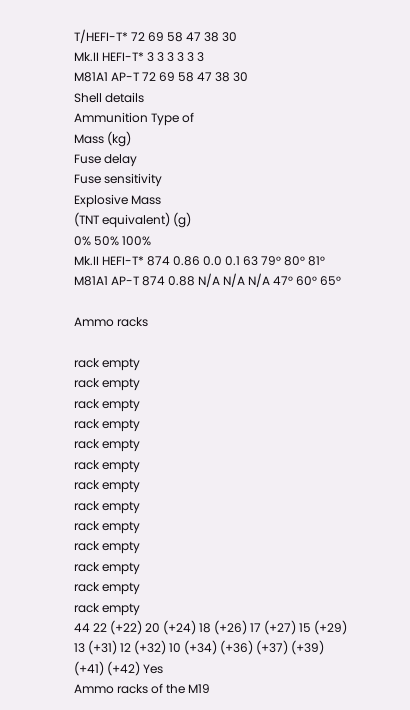T/HEFI-T* 72 69 58 47 38 30
Mk.II HEFI-T* 3 3 3 3 3 3
M81A1 AP-T 72 69 58 47 38 30
Shell details
Ammunition Type of
Mass (kg)
Fuse delay
Fuse sensitivity
Explosive Mass
(TNT equivalent) (g)
0% 50% 100%
Mk.II HEFI-T* 874 0.86 0.0 0.1 63 79° 80° 81°
M81A1 AP-T 874 0.88 N/A N/A N/A 47° 60° 65°

Ammo racks

rack empty
rack empty
rack empty
rack empty
rack empty
rack empty
rack empty
rack empty
rack empty
rack empty
rack empty
rack empty
rack empty
44 22 (+22) 20 (+24) 18 (+26) 17 (+27) 15 (+29) 13 (+31) 12 (+32) 10 (+34) (+36) (+37) (+39) (+41) (+42) Yes
Ammo racks of the M19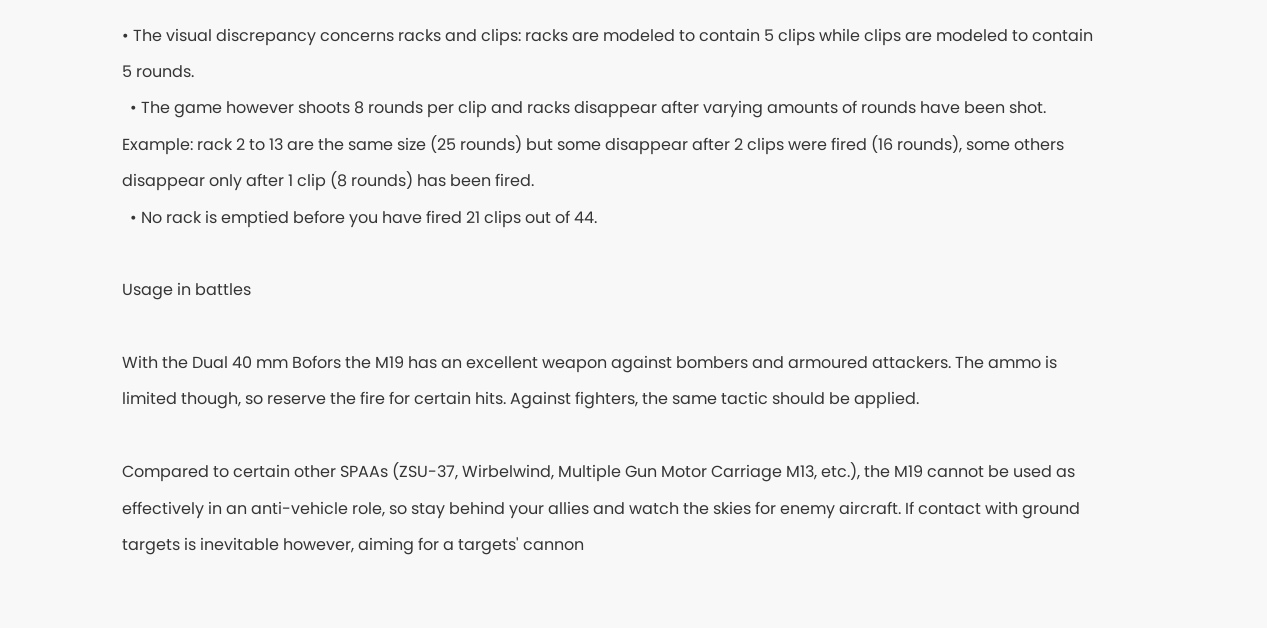• The visual discrepancy concerns racks and clips: racks are modeled to contain 5 clips while clips are modeled to contain 5 rounds.
  • The game however shoots 8 rounds per clip and racks disappear after varying amounts of rounds have been shot. Example: rack 2 to 13 are the same size (25 rounds) but some disappear after 2 clips were fired (16 rounds), some others disappear only after 1 clip (8 rounds) has been fired.
  • No rack is emptied before you have fired 21 clips out of 44.

Usage in battles

With the Dual 40 mm Bofors the M19 has an excellent weapon against bombers and armoured attackers. The ammo is limited though, so reserve the fire for certain hits. Against fighters, the same tactic should be applied.

Compared to certain other SPAAs (ZSU-37, Wirbelwind, Multiple Gun Motor Carriage M13, etc.), the M19 cannot be used as effectively in an anti-vehicle role, so stay behind your allies and watch the skies for enemy aircraft. If contact with ground targets is inevitable however, aiming for a targets' cannon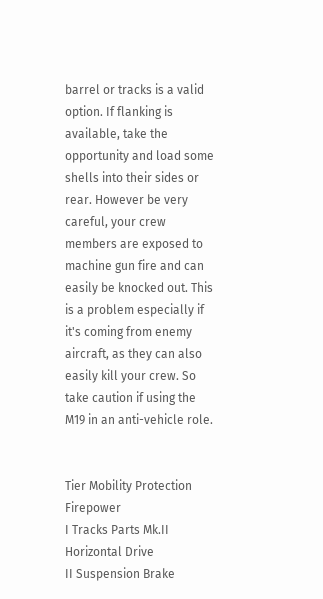barrel or tracks is a valid option. If flanking is available, take the opportunity and load some shells into their sides or rear. However be very careful, your crew members are exposed to machine gun fire and can easily be knocked out. This is a problem especially if it's coming from enemy aircraft, as they can also easily kill your crew. So take caution if using the M19 in an anti-vehicle role.


Tier Mobility Protection Firepower
I Tracks Parts Mk.II Horizontal Drive
II Suspension Brake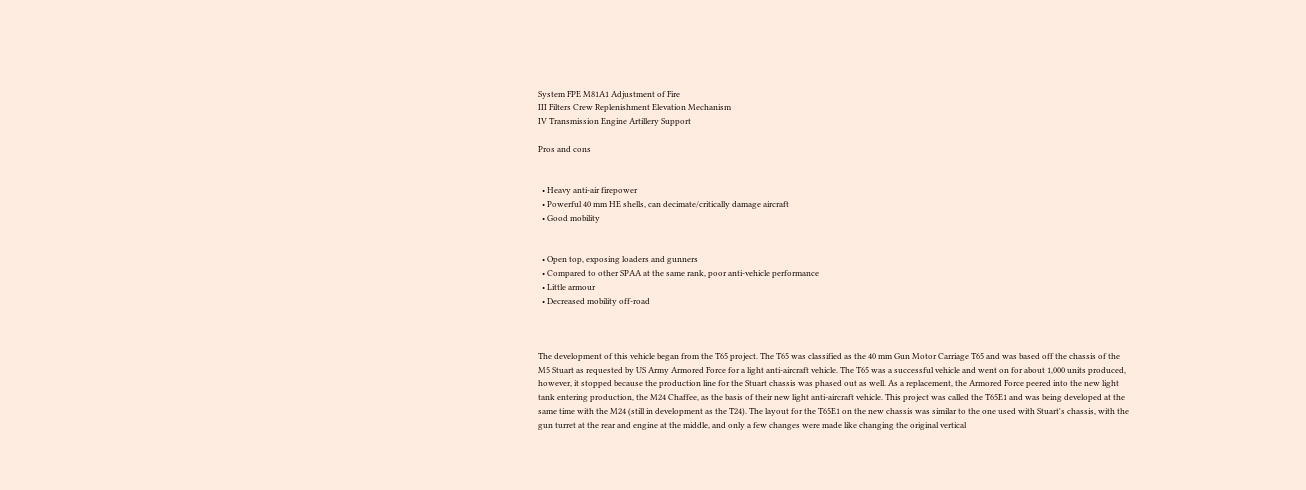System FPE M81A1 Adjustment of Fire
III Filters Crew Replenishment Elevation Mechanism
IV Transmission Engine Artillery Support

Pros and cons


  • Heavy anti-air firepower
  • Powerful 40 mm HE shells, can decimate/critically damage aircraft
  • Good mobility


  • Open top, exposing loaders and gunners
  • Compared to other SPAA at the same rank, poor anti-vehicle performance
  • Little armour
  • Decreased mobility off-road



The development of this vehicle began from the T65 project. The T65 was classified as the 40 mm Gun Motor Carriage T65 and was based off the chassis of the M5 Stuart as requested by US Army Armored Force for a light anti-aircraft vehicle. The T65 was a successful vehicle and went on for about 1,000 units produced, however, it stopped because the production line for the Stuart chassis was phased out as well. As a replacement, the Armored Force peered into the new light tank entering production, the M24 Chaffee, as the basis of their new light anti-aircraft vehicle. This project was called the T65E1 and was being developed at the same time with the M24 (still in development as the T24). The layout for the T65E1 on the new chassis was similar to the one used with Stuart's chassis, with the gun turret at the rear and engine at the middle, and only a few changes were made like changing the original vertical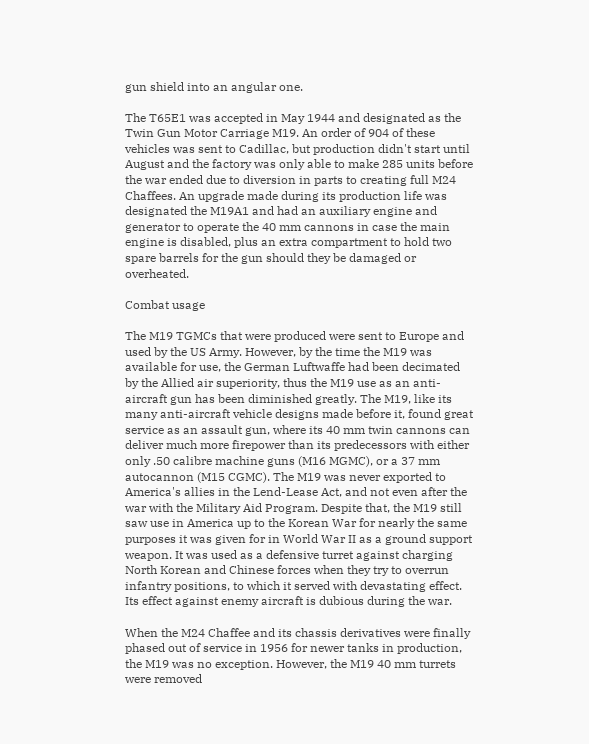gun shield into an angular one.

The T65E1 was accepted in May 1944 and designated as the Twin Gun Motor Carriage M19. An order of 904 of these vehicles was sent to Cadillac, but production didn't start until August and the factory was only able to make 285 units before the war ended due to diversion in parts to creating full M24 Chaffees. An upgrade made during its production life was designated the M19A1 and had an auxiliary engine and generator to operate the 40 mm cannons in case the main engine is disabled, plus an extra compartment to hold two spare barrels for the gun should they be damaged or overheated.

Combat usage

The M19 TGMCs that were produced were sent to Europe and used by the US Army. However, by the time the M19 was available for use, the German Luftwaffe had been decimated by the Allied air superiority, thus the M19 use as an anti-aircraft gun has been diminished greatly. The M19, like its many anti-aircraft vehicle designs made before it, found great service as an assault gun, where its 40 mm twin cannons can deliver much more firepower than its predecessors with either only .50 calibre machine guns (M16 MGMC), or a 37 mm autocannon (M15 CGMC). The M19 was never exported to America's allies in the Lend-Lease Act, and not even after the war with the Military Aid Program. Despite that, the M19 still saw use in America up to the Korean War for nearly the same purposes it was given for in World War II as a ground support weapon. It was used as a defensive turret against charging North Korean and Chinese forces when they try to overrun infantry positions, to which it served with devastating effect. Its effect against enemy aircraft is dubious during the war.

When the M24 Chaffee and its chassis derivatives were finally phased out of service in 1956 for newer tanks in production, the M19 was no exception. However, the M19 40 mm turrets were removed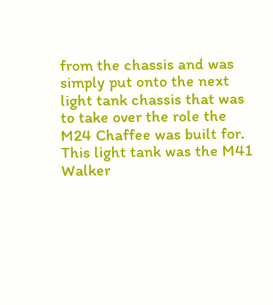from the chassis and was simply put onto the next light tank chassis that was to take over the role the M24 Chaffee was built for. This light tank was the M41 Walker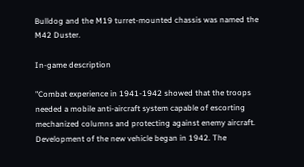Bulldog and the M19 turret-mounted chassis was named the M42 Duster.

In-game description

"Combat experience in 1941-1942 showed that the troops needed a mobile anti-aircraft system capable of escorting mechanized columns and protecting against enemy aircraft. Development of the new vehicle began in 1942. The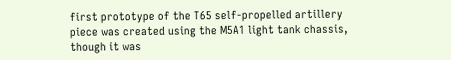first prototype of the T65 self-propelled artillery piece was created using the M5A1 light tank chassis, though it was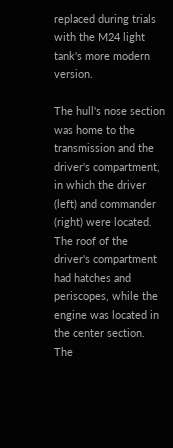replaced during trials with the M24 light tank's more modern version.

The hull's nose section was home to the transmission and the driver's compartment, in which the driver (left) and commander (right) were located. The roof of the driver's compartment had hatches and periscopes, while the engine was located in the center section. The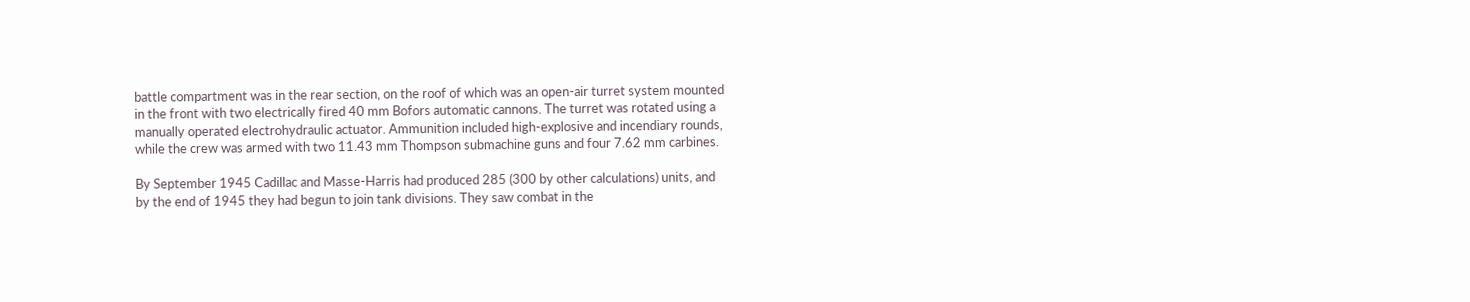battle compartment was in the rear section, on the roof of which was an open-air turret system mounted in the front with two electrically fired 40 mm Bofors automatic cannons. The turret was rotated using a manually operated electrohydraulic actuator. Ammunition included high-explosive and incendiary rounds, while the crew was armed with two 11.43 mm Thompson submachine guns and four 7.62 mm carbines.

By September 1945 Cadillac and Masse-Harris had produced 285 (300 by other calculations) units, and by the end of 1945 they had begun to join tank divisions. They saw combat in the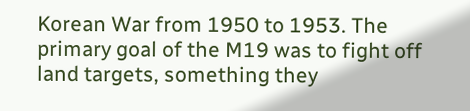Korean War from 1950 to 1953. The primary goal of the M19 was to fight off land targets, something they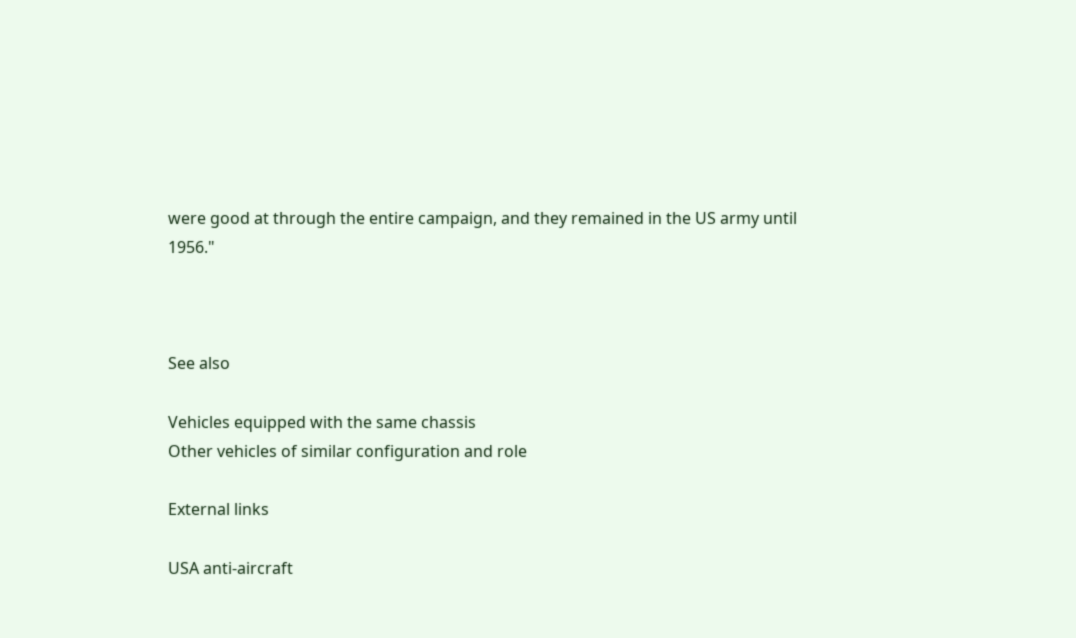were good at through the entire campaign, and they remained in the US army until 1956."



See also

Vehicles equipped with the same chassis
Other vehicles of similar configuration and role

External links

USA anti-aircraft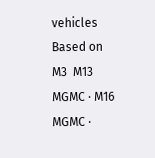vehicles
Based on M3  M13 MGMC · M16 MGMC ·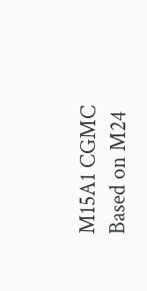M15A1 CGMC
Based on M24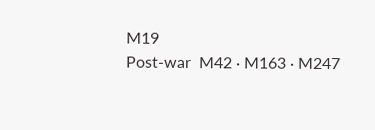M19
Post-war  M42 · M163 · M247